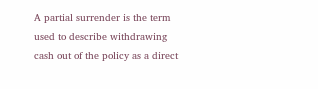A partial surrender is the term used to describe withdrawing cash out of the policy as a direct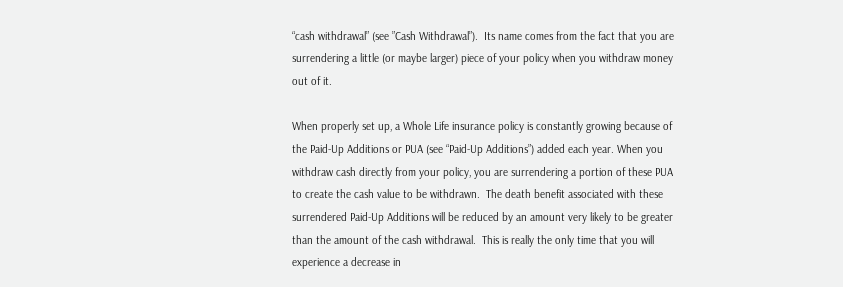“cash withdrawal” (see ”Cash Withdrawal”).  Its name comes from the fact that you are surrendering a little (or maybe larger) piece of your policy when you withdraw money out of it.

When properly set up, a Whole Life insurance policy is constantly growing because of the Paid-Up Additions or PUA (see “Paid-Up Additions”) added each year. When you withdraw cash directly from your policy, you are surrendering a portion of these PUA to create the cash value to be withdrawn.  The death benefit associated with these surrendered Paid-Up Additions will be reduced by an amount very likely to be greater than the amount of the cash withdrawal.  This is really the only time that you will experience a decrease in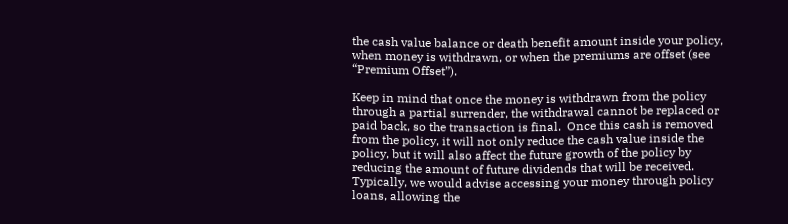the cash value balance or death benefit amount inside your policy, when money is withdrawn, or when the premiums are offset (see “Premium Offset”).

Keep in mind that once the money is withdrawn from the policy through a partial surrender, the withdrawal cannot be replaced or paid back, so the transaction is final.  Once this cash is removed from the policy, it will not only reduce the cash value inside the policy, but it will also affect the future growth of the policy by reducing the amount of future dividends that will be received.  Typically, we would advise accessing your money through policy loans, allowing the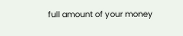full amount of your money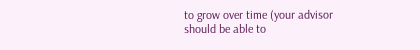to grow over time (your advisor should be able to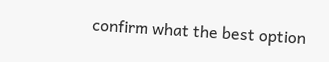confirm what the best option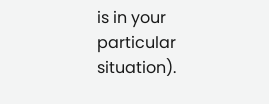is in your particular situation).